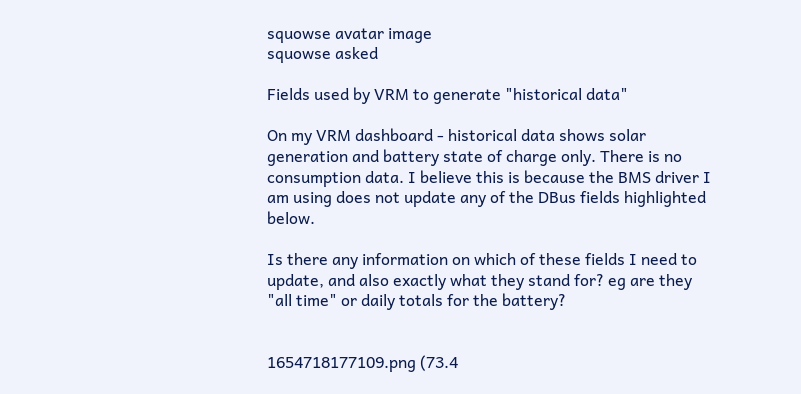squowse avatar image
squowse asked

Fields used by VRM to generate "historical data"

On my VRM dashboard - historical data shows solar generation and battery state of charge only. There is no consumption data. I believe this is because the BMS driver I am using does not update any of the DBus fields highlighted below.

Is there any information on which of these fields I need to update, and also exactly what they stand for? eg are they "all time" or daily totals for the battery?


1654718177109.png (73.4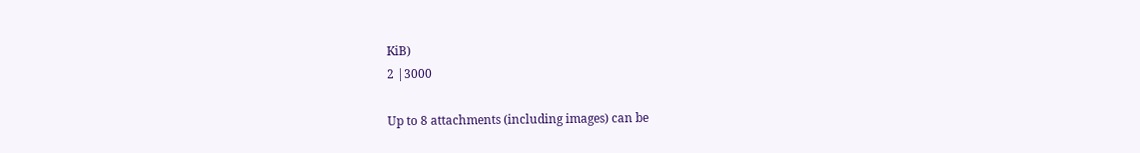KiB)
2 |3000

Up to 8 attachments (including images) can be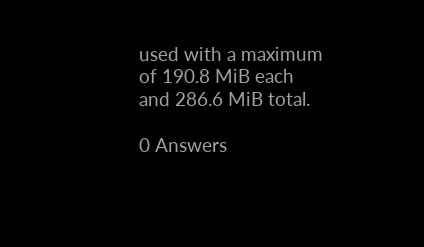used with a maximum of 190.8 MiB each and 286.6 MiB total.

0 Answers